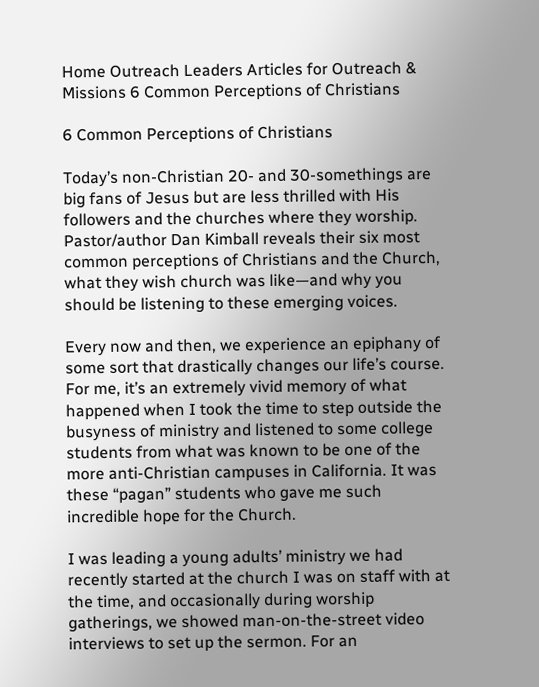Home Outreach Leaders Articles for Outreach & Missions 6 Common Perceptions of Christians

6 Common Perceptions of Christians

Today’s non-Christian 20- and 30-somethings are big fans of Jesus but are less thrilled with His followers and the churches where they worship. Pastor/author Dan Kimball reveals their six most common perceptions of Christians and the Church, what they wish church was like—and why you should be listening to these emerging voices.

Every now and then, we experience an epiphany of some sort that drastically changes our life’s course. For me, it’s an extremely vivid memory of what happened when I took the time to step outside the busyness of ministry and listened to some college students from what was known to be one of the more anti-Christian campuses in California. It was these “pagan” students who gave me such incredible hope for the Church.

I was leading a young adults’ ministry we had recently started at the church I was on staff with at the time, and occasionally during worship gatherings, we showed man-on-the-street video interviews to set up the sermon. For an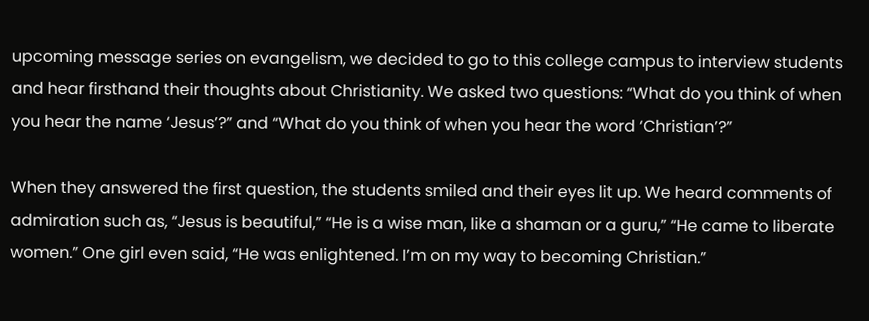upcoming message series on evangelism, we decided to go to this college campus to interview students and hear firsthand their thoughts about Christianity. We asked two questions: “What do you think of when you hear the name ‘Jesus’?” and “What do you think of when you hear the word ‘Christian’?”

When they answered the first question, the students smiled and their eyes lit up. We heard comments of admiration such as, “Jesus is beautiful,” “He is a wise man, like a shaman or a guru,” “He came to liberate women.” One girl even said, “He was enlightened. I’m on my way to becoming Christian.”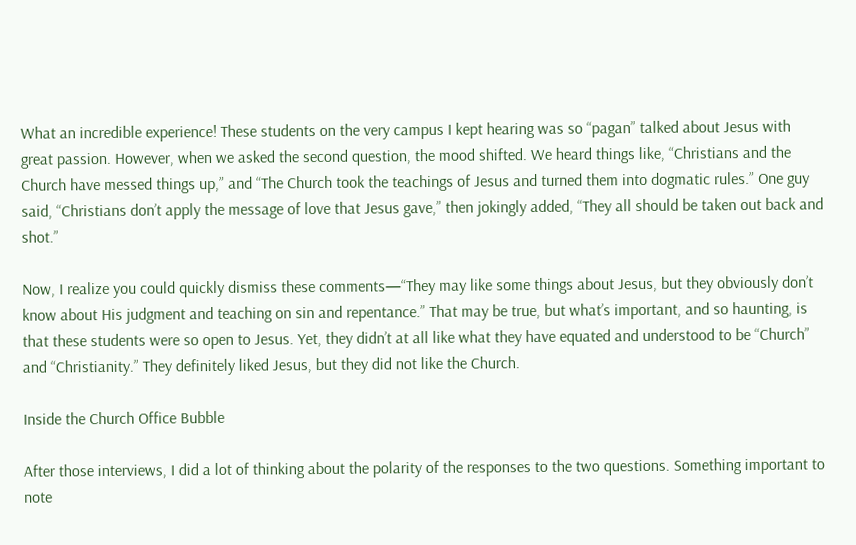What an incredible experience! These students on the very campus I kept hearing was so “pagan” talked about Jesus with great passion. However, when we asked the second question, the mood shifted. We heard things like, “Christians and the Church have messed things up,” and “The Church took the teachings of Jesus and turned them into dogmatic rules.” One guy said, “Christians don’t apply the message of love that Jesus gave,” then jokingly added, “They all should be taken out back and shot.”

Now, I realize you could quickly dismiss these comments—“They may like some things about Jesus, but they obviously don’t know about His judgment and teaching on sin and repentance.” That may be true, but what’s important, and so haunting, is that these students were so open to Jesus. Yet, they didn’t at all like what they have equated and understood to be “Church” and “Christianity.” They definitely liked Jesus, but they did not like the Church.

Inside the Church Office Bubble

After those interviews, I did a lot of thinking about the polarity of the responses to the two questions. Something important to note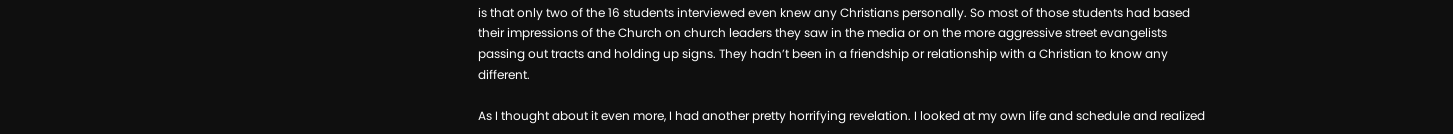is that only two of the 16 students interviewed even knew any Christians personally. So most of those students had based their impressions of the Church on church leaders they saw in the media or on the more aggressive street evangelists passing out tracts and holding up signs. They hadn’t been in a friendship or relationship with a Christian to know any different.

As I thought about it even more, I had another pretty horrifying revelation. I looked at my own life and schedule and realized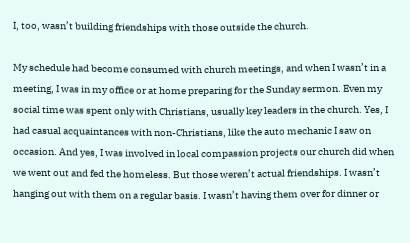I, too, wasn’t building friendships with those outside the church.

My schedule had become consumed with church meetings, and when I wasn’t in a meeting, I was in my office or at home preparing for the Sunday sermon. Even my social time was spent only with Christians, usually key leaders in the church. Yes, I had casual acquaintances with non-Christians, like the auto mechanic I saw on occasion. And yes, I was involved in local compassion projects our church did when we went out and fed the homeless. But those weren’t actual friendships. I wasn’t hanging out with them on a regular basis. I wasn’t having them over for dinner or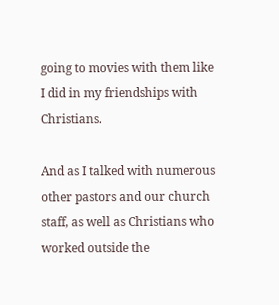going to movies with them like I did in my friendships with Christians.

And as I talked with numerous other pastors and our church staff, as well as Christians who worked outside the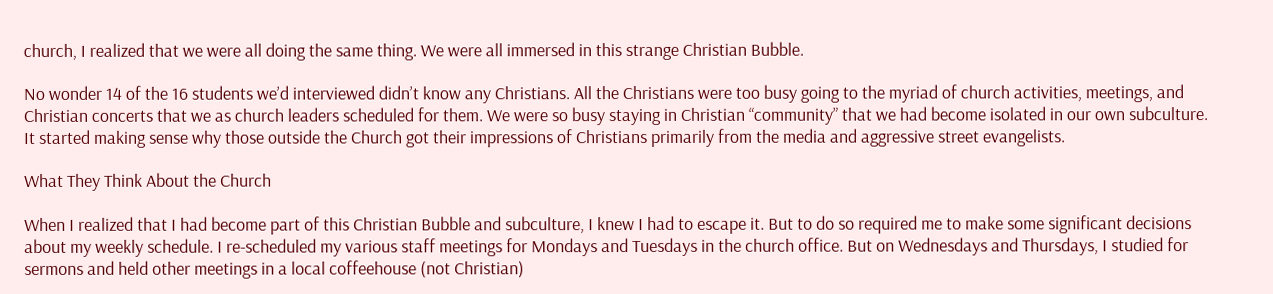church, I realized that we were all doing the same thing. We were all immersed in this strange Christian Bubble.

No wonder 14 of the 16 students we’d interviewed didn’t know any Christians. All the Christians were too busy going to the myriad of church activities, meetings, and Christian concerts that we as church leaders scheduled for them. We were so busy staying in Christian “community” that we had become isolated in our own subculture. It started making sense why those outside the Church got their impressions of Christians primarily from the media and aggressive street evangelists.

What They Think About the Church

When I realized that I had become part of this Christian Bubble and subculture, I knew I had to escape it. But to do so required me to make some significant decisions about my weekly schedule. I re-scheduled my various staff meetings for Mondays and Tuesdays in the church office. But on Wednesdays and Thursdays, I studied for sermons and held other meetings in a local coffeehouse (not Christian)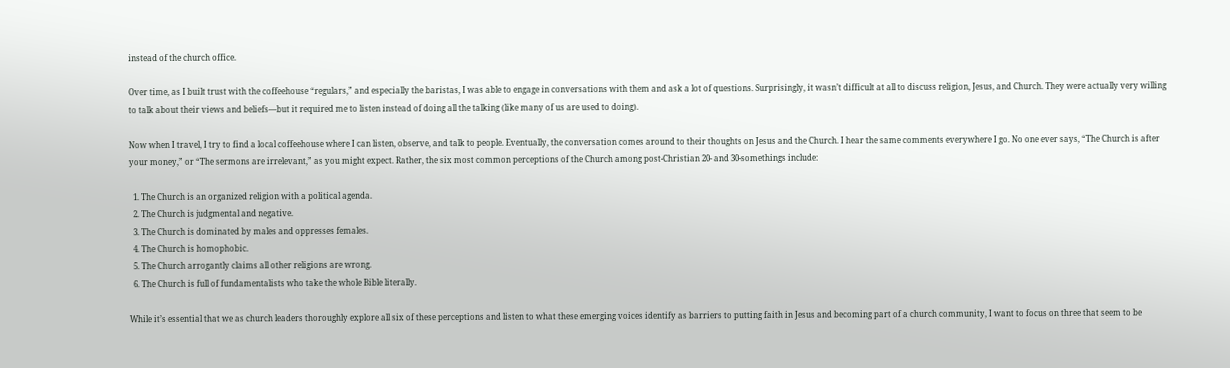instead of the church office.

Over time, as I built trust with the coffeehouse “regulars,” and especially the baristas, I was able to engage in conversations with them and ask a lot of questions. Surprisingly, it wasn’t difficult at all to discuss religion, Jesus, and Church. They were actually very willing to talk about their views and beliefs—but it required me to listen instead of doing all the talking (like many of us are used to doing).

Now when I travel, I try to find a local coffeehouse where I can listen, observe, and talk to people. Eventually, the conversation comes around to their thoughts on Jesus and the Church. I hear the same comments everywhere I go. No one ever says, “The Church is after your money,” or “The sermons are irrelevant,” as you might expect. Rather, the six most common perceptions of the Church among post-Christian 20- and 30-somethings include:

  1. The Church is an organized religion with a political agenda.
  2. The Church is judgmental and negative.
  3. The Church is dominated by males and oppresses females.
  4. The Church is homophobic.
  5. The Church arrogantly claims all other religions are wrong.
  6. The Church is full of fundamentalists who take the whole Bible literally.

While it’s essential that we as church leaders thoroughly explore all six of these perceptions and listen to what these emerging voices identify as barriers to putting faith in Jesus and becoming part of a church community, I want to focus on three that seem to be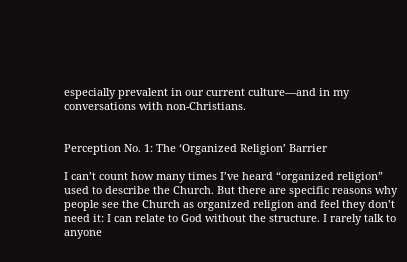especially prevalent in our current culture—and in my conversations with non-Christians.


Perception No. 1: The ‘Organized Religion’ Barrier

I can’t count how many times I’ve heard “organized religion” used to describe the Church. But there are specific reasons why people see the Church as organized religion and feel they don’t need it: I can relate to God without the structure. I rarely talk to anyone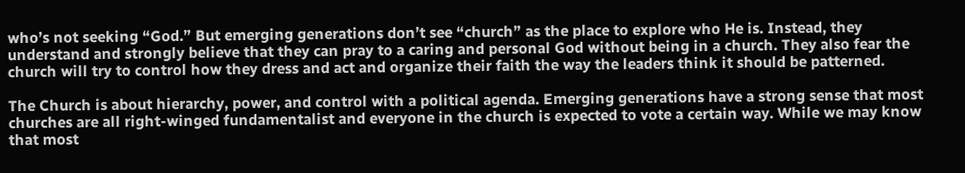who’s not seeking “God.” But emerging generations don’t see “church” as the place to explore who He is. Instead, they understand and strongly believe that they can pray to a caring and personal God without being in a church. They also fear the church will try to control how they dress and act and organize their faith the way the leaders think it should be patterned.

The Church is about hierarchy, power, and control with a political agenda. Emerging generations have a strong sense that most churches are all right-winged fundamentalist and everyone in the church is expected to vote a certain way. While we may know that most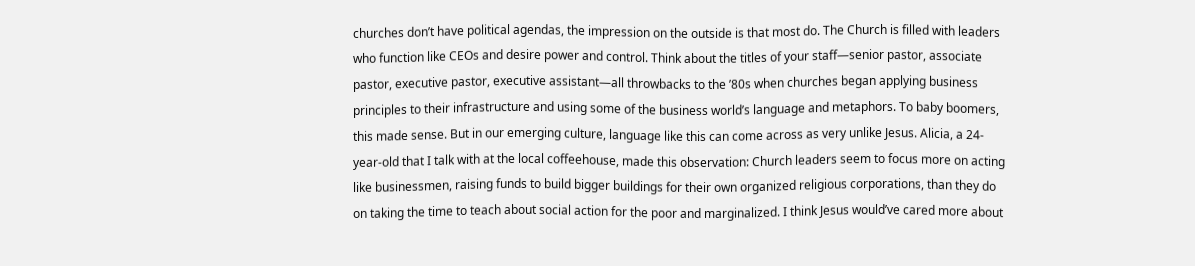churches don’t have political agendas, the impression on the outside is that most do. The Church is filled with leaders who function like CEOs and desire power and control. Think about the titles of your staff—senior pastor, associate pastor, executive pastor, executive assistant—all throwbacks to the ’80s when churches began applying business principles to their infrastructure and using some of the business world’s language and metaphors. To baby boomers, this made sense. But in our emerging culture, language like this can come across as very unlike Jesus. Alicia, a 24-year-old that I talk with at the local coffeehouse, made this observation: Church leaders seem to focus more on acting like businessmen, raising funds to build bigger buildings for their own organized religious corporations, than they do on taking the time to teach about social action for the poor and marginalized. I think Jesus would’ve cared more about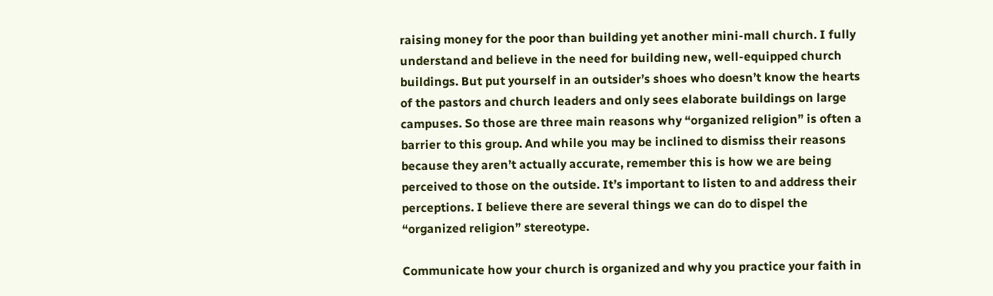raising money for the poor than building yet another mini-mall church. I fully understand and believe in the need for building new, well-equipped church buildings. But put yourself in an outsider’s shoes who doesn’t know the hearts of the pastors and church leaders and only sees elaborate buildings on large campuses. So those are three main reasons why “organized religion” is often a barrier to this group. And while you may be inclined to dismiss their reasons because they aren’t actually accurate, remember this is how we are being perceived to those on the outside. It’s important to listen to and address their perceptions. I believe there are several things we can do to dispel the “organized religion” stereotype.

Communicate how your church is organized and why you practice your faith in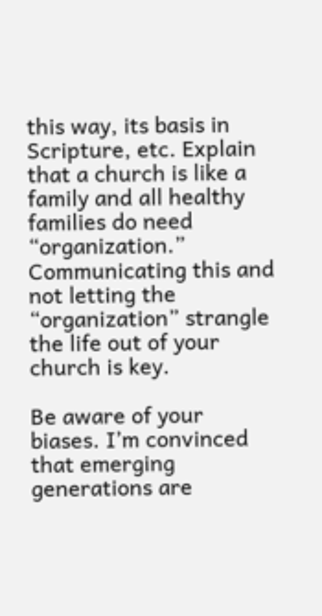this way, its basis in Scripture, etc. Explain that a church is like a family and all healthy families do need “organization.” Communicating this and not letting the “organization” strangle the life out of your church is key.

Be aware of your biases. I’m convinced that emerging generations are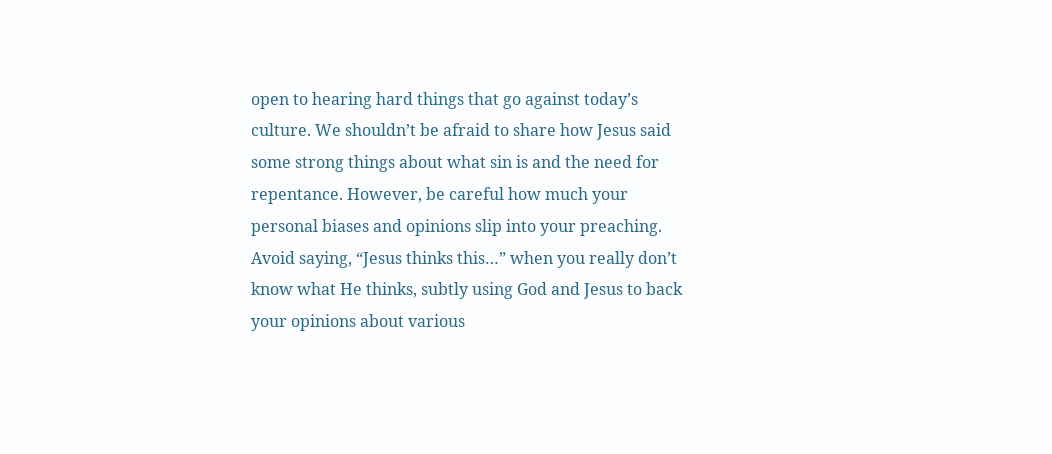open to hearing hard things that go against today’s culture. We shouldn’t be afraid to share how Jesus said some strong things about what sin is and the need for repentance. However, be careful how much your personal biases and opinions slip into your preaching. Avoid saying, “Jesus thinks this…” when you really don’t know what He thinks, subtly using God and Jesus to back your opinions about various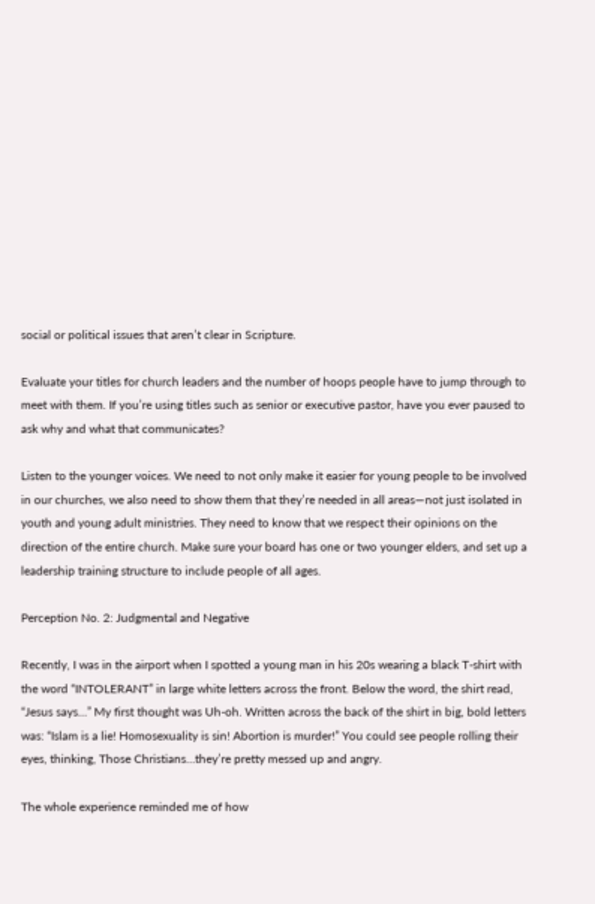social or political issues that aren’t clear in Scripture.

Evaluate your titles for church leaders and the number of hoops people have to jump through to meet with them. If you’re using titles such as senior or executive pastor, have you ever paused to ask why and what that communicates?

Listen to the younger voices. We need to not only make it easier for young people to be involved in our churches, we also need to show them that they’re needed in all areas—not just isolated in youth and young adult ministries. They need to know that we respect their opinions on the direction of the entire church. Make sure your board has one or two younger elders, and set up a leadership training structure to include people of all ages.

Perception No. 2: Judgmental and Negative

Recently, I was in the airport when I spotted a young man in his 20s wearing a black T-shirt with the word “INTOLERANT” in large white letters across the front. Below the word, the shirt read, “Jesus says…” My first thought was Uh-oh. Written across the back of the shirt in big, bold letters was: “Islam is a lie! Homosexuality is sin! Abortion is murder!” You could see people rolling their eyes, thinking, Those Christians…they’re pretty messed up and angry.

The whole experience reminded me of how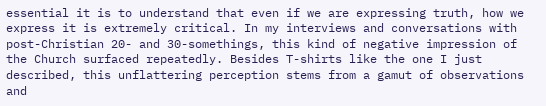essential it is to understand that even if we are expressing truth, how we express it is extremely critical. In my interviews and conversations with post-Christian 20- and 30-somethings, this kind of negative impression of the Church surfaced repeatedly. Besides T-shirts like the one I just described, this unflattering perception stems from a gamut of observations and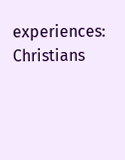experiences: Christians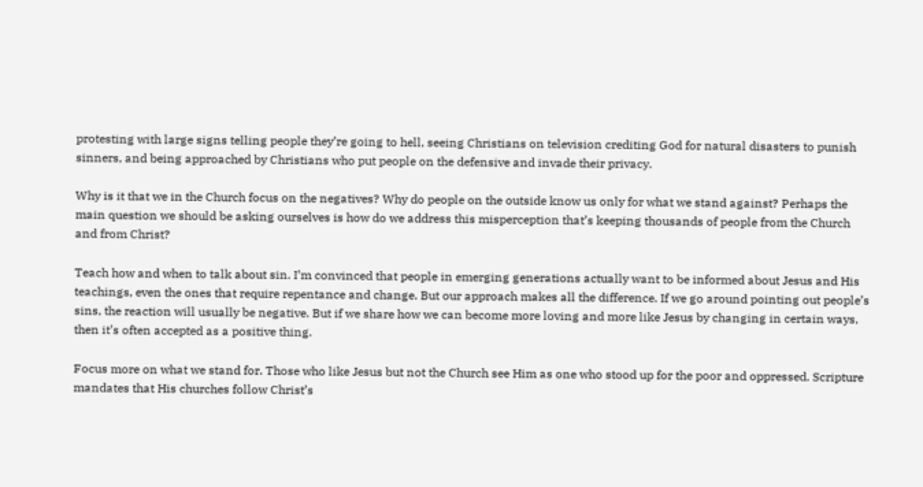protesting with large signs telling people they’re going to hell, seeing Christians on television crediting God for natural disasters to punish sinners, and being approached by Christians who put people on the defensive and invade their privacy.

Why is it that we in the Church focus on the negatives? Why do people on the outside know us only for what we stand against? Perhaps the main question we should be asking ourselves is how do we address this misperception that’s keeping thousands of people from the Church and from Christ?

Teach how and when to talk about sin. I’m convinced that people in emerging generations actually want to be informed about Jesus and His teachings, even the ones that require repentance and change. But our approach makes all the difference. If we go around pointing out people’s sins, the reaction will usually be negative. But if we share how we can become more loving and more like Jesus by changing in certain ways, then it’s often accepted as a positive thing.

Focus more on what we stand for. Those who like Jesus but not the Church see Him as one who stood up for the poor and oppressed. Scripture mandates that His churches follow Christ’s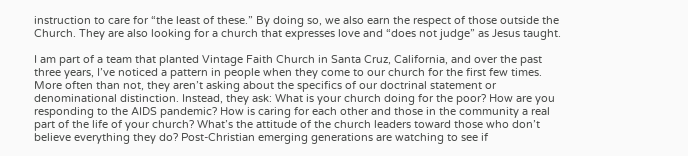instruction to care for “the least of these.” By doing so, we also earn the respect of those outside the Church. They are also looking for a church that expresses love and “does not judge” as Jesus taught.

I am part of a team that planted Vintage Faith Church in Santa Cruz, California, and over the past three years, I’ve noticed a pattern in people when they come to our church for the first few times. More often than not, they aren’t asking about the specifics of our doctrinal statement or denominational distinction. Instead, they ask: What is your church doing for the poor? How are you responding to the AIDS pandemic? How is caring for each other and those in the community a real part of the life of your church? What’s the attitude of the church leaders toward those who don’t believe everything they do? Post-Christian emerging generations are watching to see if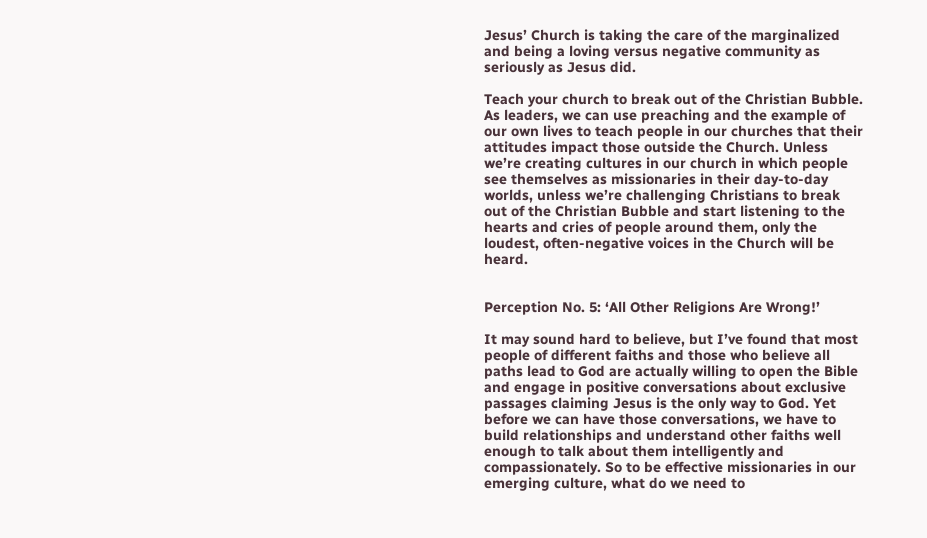Jesus’ Church is taking the care of the marginalized and being a loving versus negative community as seriously as Jesus did.

Teach your church to break out of the Christian Bubble. As leaders, we can use preaching and the example of our own lives to teach people in our churches that their attitudes impact those outside the Church. Unless we’re creating cultures in our church in which people see themselves as missionaries in their day-to-day worlds, unless we’re challenging Christians to break out of the Christian Bubble and start listening to the hearts and cries of people around them, only the loudest, often-negative voices in the Church will be heard.


Perception No. 5: ‘All Other Religions Are Wrong!’

It may sound hard to believe, but I’ve found that most people of different faiths and those who believe all paths lead to God are actually willing to open the Bible and engage in positive conversations about exclusive passages claiming Jesus is the only way to God. Yet before we can have those conversations, we have to build relationships and understand other faiths well enough to talk about them intelligently and compassionately. So to be effective missionaries in our emerging culture, what do we need to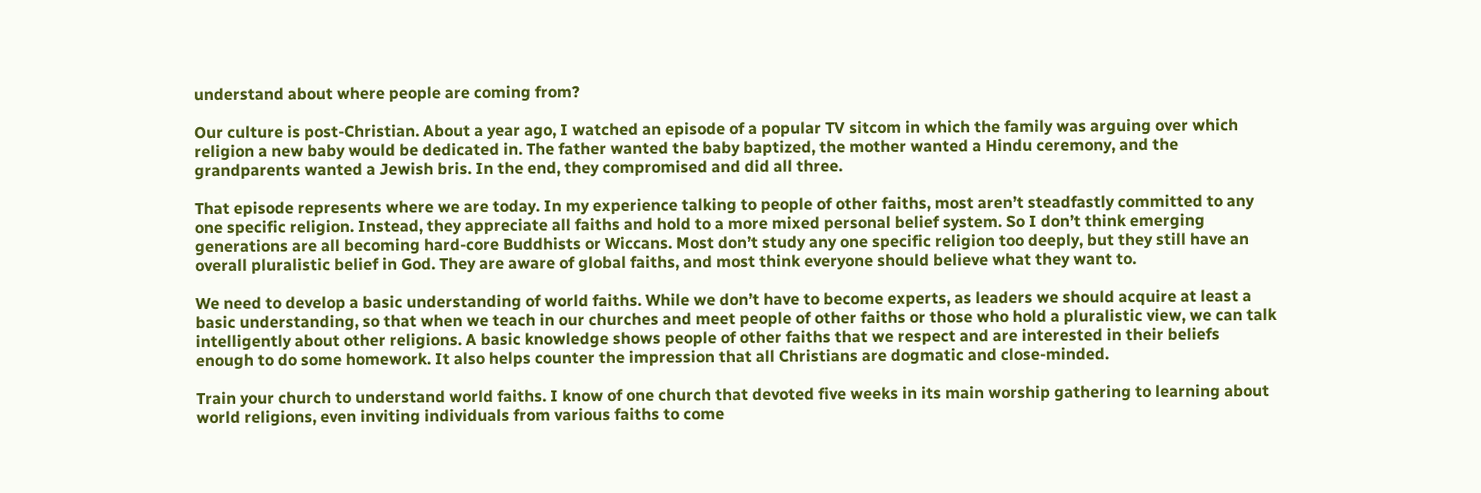understand about where people are coming from?

Our culture is post-Christian. About a year ago, I watched an episode of a popular TV sitcom in which the family was arguing over which religion a new baby would be dedicated in. The father wanted the baby baptized, the mother wanted a Hindu ceremony, and the grandparents wanted a Jewish bris. In the end, they compromised and did all three.

That episode represents where we are today. In my experience talking to people of other faiths, most aren’t steadfastly committed to any one specific religion. Instead, they appreciate all faiths and hold to a more mixed personal belief system. So I don’t think emerging generations are all becoming hard-core Buddhists or Wiccans. Most don’t study any one specific religion too deeply, but they still have an overall pluralistic belief in God. They are aware of global faiths, and most think everyone should believe what they want to.

We need to develop a basic understanding of world faiths. While we don’t have to become experts, as leaders we should acquire at least a basic understanding, so that when we teach in our churches and meet people of other faiths or those who hold a pluralistic view, we can talk intelligently about other religions. A basic knowledge shows people of other faiths that we respect and are interested in their beliefs enough to do some homework. It also helps counter the impression that all Christians are dogmatic and close-minded.

Train your church to understand world faiths. I know of one church that devoted five weeks in its main worship gathering to learning about world religions, even inviting individuals from various faiths to come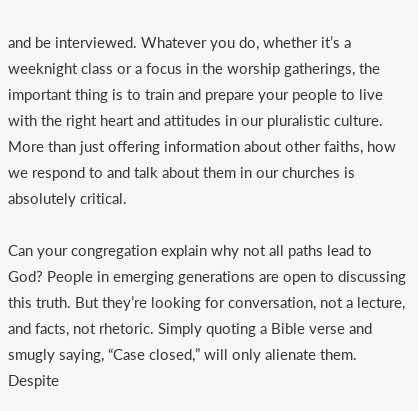and be interviewed. Whatever you do, whether it’s a weeknight class or a focus in the worship gatherings, the important thing is to train and prepare your people to live with the right heart and attitudes in our pluralistic culture. More than just offering information about other faiths, how we respond to and talk about them in our churches is absolutely critical.

Can your congregation explain why not all paths lead to God? People in emerging generations are open to discussing this truth. But they’re looking for conversation, not a lecture, and facts, not rhetoric. Simply quoting a Bible verse and smugly saying, “Case closed,” will only alienate them. Despite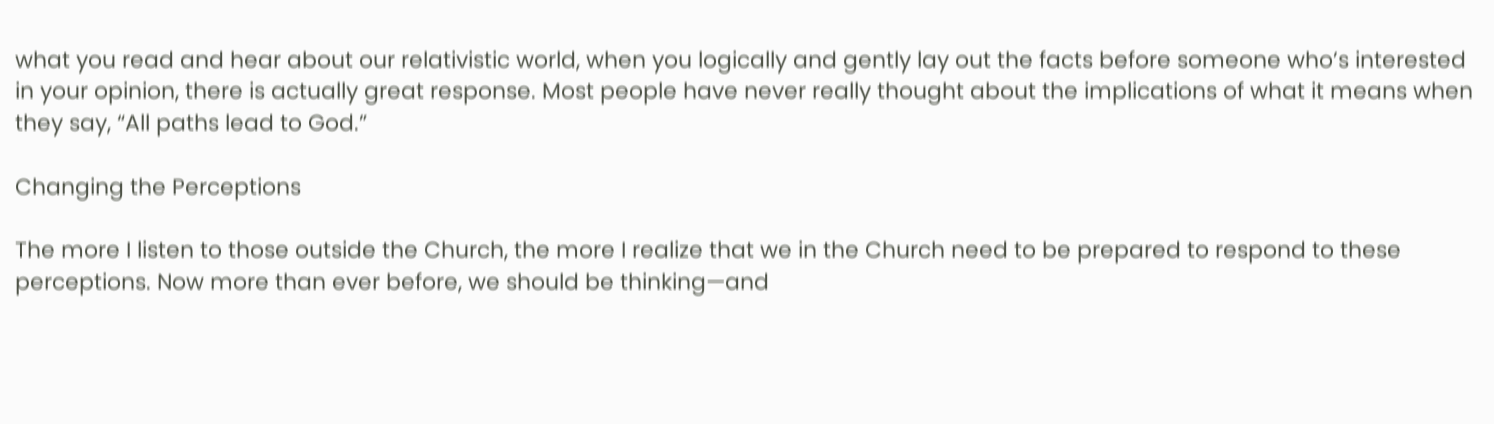what you read and hear about our relativistic world, when you logically and gently lay out the facts before someone who’s interested in your opinion, there is actually great response. Most people have never really thought about the implications of what it means when they say, “All paths lead to God.”

Changing the Perceptions

The more I listen to those outside the Church, the more I realize that we in the Church need to be prepared to respond to these perceptions. Now more than ever before, we should be thinking—and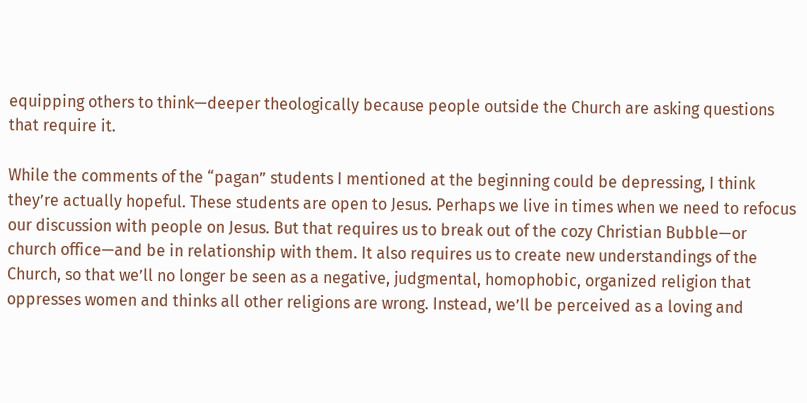equipping others to think—deeper theologically because people outside the Church are asking questions that require it.

While the comments of the “pagan” students I mentioned at the beginning could be depressing, I think they’re actually hopeful. These students are open to Jesus. Perhaps we live in times when we need to refocus our discussion with people on Jesus. But that requires us to break out of the cozy Christian Bubble—or church office—and be in relationship with them. It also requires us to create new understandings of the Church, so that we’ll no longer be seen as a negative, judgmental, homophobic, organized religion that oppresses women and thinks all other religions are wrong. Instead, we’ll be perceived as a loving and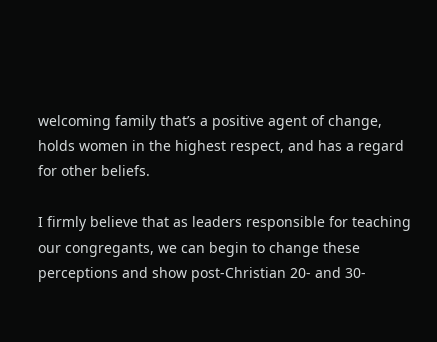welcoming family that’s a positive agent of change, holds women in the highest respect, and has a regard for other beliefs.

I firmly believe that as leaders responsible for teaching our congregants, we can begin to change these perceptions and show post-Christian 20- and 30-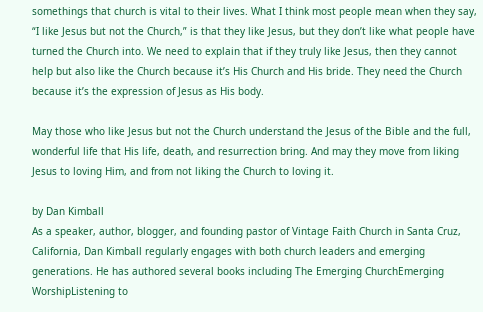somethings that church is vital to their lives. What I think most people mean when they say, “I like Jesus but not the Church,” is that they like Jesus, but they don’t like what people have turned the Church into. We need to explain that if they truly like Jesus, then they cannot help but also like the Church because it’s His Church and His bride. They need the Church because it’s the expression of Jesus as His body.

May those who like Jesus but not the Church understand the Jesus of the Bible and the full, wonderful life that His life, death, and resurrection bring. And may they move from liking Jesus to loving Him, and from not liking the Church to loving it.

by Dan Kimball
As a speaker, author, blogger, and founding pastor of Vintage Faith Church in Santa Cruz, California, Dan Kimball regularly engages with both church leaders and emerging generations. He has authored several books including The Emerging ChurchEmerging WorshipListening to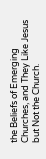the Beliefs of Emerging Churches, and They Like Jesus but Not the Church.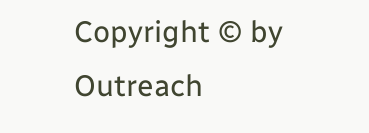Copyright © by Outreach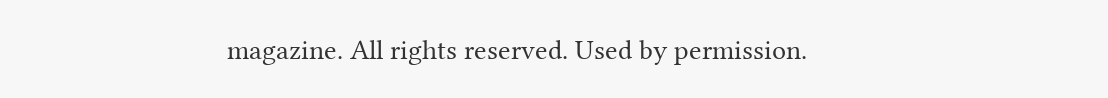magazine. All rights reserved. Used by permission.